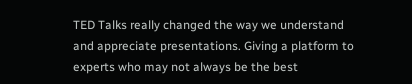TED Talks really changed the way we understand and appreciate presentations. Giving a platform to experts who may not always be the best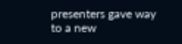presenters gave way to a new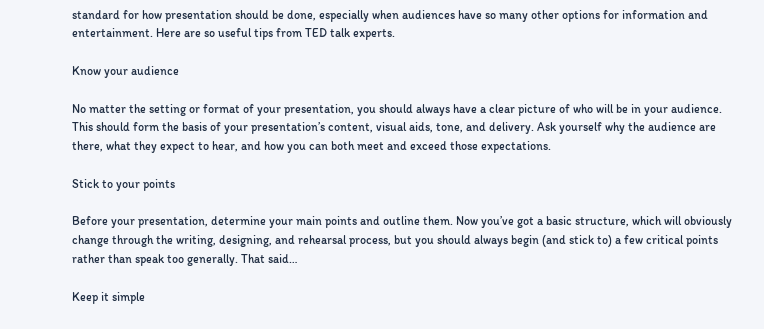standard for how presentation should be done, especially when audiences have so many other options for information and entertainment. Here are so useful tips from TED talk experts.

Know your audience

No matter the setting or format of your presentation, you should always have a clear picture of who will be in your audience. This should form the basis of your presentation’s content, visual aids, tone, and delivery. Ask yourself why the audience are there, what they expect to hear, and how you can both meet and exceed those expectations.

Stick to your points

Before your presentation, determine your main points and outline them. Now you’ve got a basic structure, which will obviously change through the writing, designing, and rehearsal process, but you should always begin (and stick to) a few critical points rather than speak too generally. That said…

Keep it simple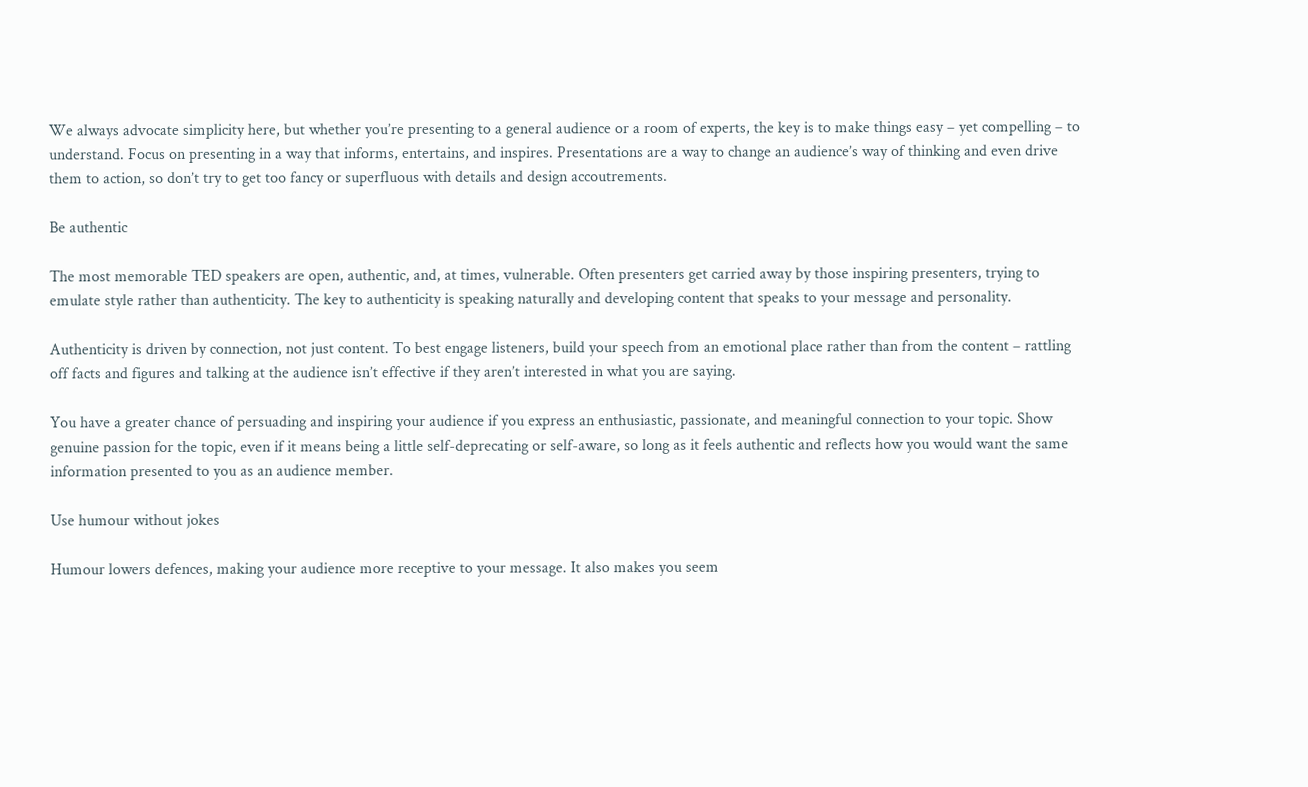We always advocate simplicity here, but whether you’re presenting to a general audience or a room of experts, the key is to make things easy – yet compelling – to understand. Focus on presenting in a way that informs, entertains, and inspires. Presentations are a way to change an audience’s way of thinking and even drive them to action, so don’t try to get too fancy or superfluous with details and design accoutrements.

Be authentic

The most memorable TED speakers are open, authentic, and, at times, vulnerable. Often presenters get carried away by those inspiring presenters, trying to emulate style rather than authenticity. The key to authenticity is speaking naturally and developing content that speaks to your message and personality.

Authenticity is driven by connection, not just content. To best engage listeners, build your speech from an emotional place rather than from the content – rattling off facts and figures and talking at the audience isn’t effective if they aren’t interested in what you are saying.

You have a greater chance of persuading and inspiring your audience if you express an enthusiastic, passionate, and meaningful connection to your topic. Show genuine passion for the topic, even if it means being a little self-deprecating or self-aware, so long as it feels authentic and reflects how you would want the same information presented to you as an audience member.

Use humour without jokes

Humour lowers defences, making your audience more receptive to your message. It also makes you seem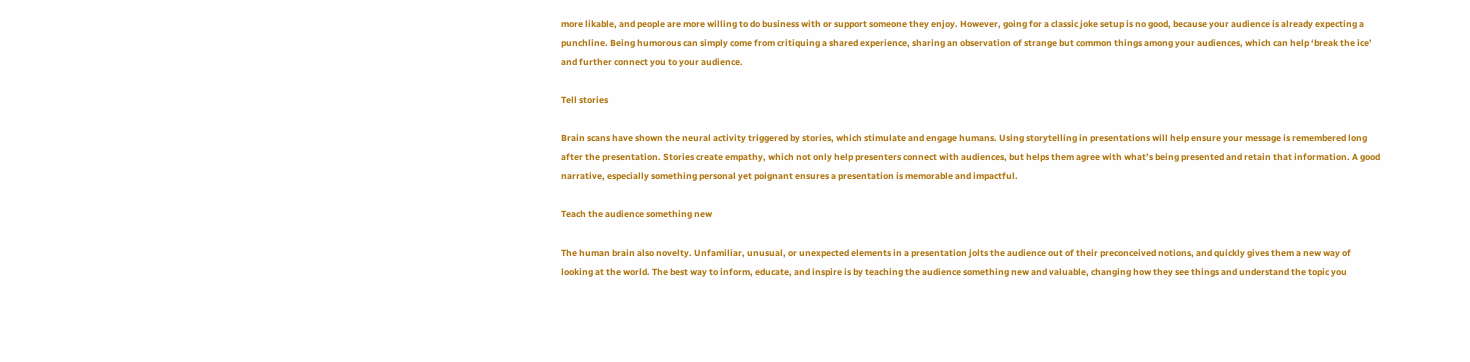more likable, and people are more willing to do business with or support someone they enjoy. However, going for a classic joke setup is no good, because your audience is already expecting a punchline. Being humorous can simply come from critiquing a shared experience, sharing an observation of strange but common things among your audiences, which can help ‘break the ice’ and further connect you to your audience.

Tell stories

Brain scans have shown the neural activity triggered by stories, which stimulate and engage humans. Using storytelling in presentations will help ensure your message is remembered long after the presentation. Stories create empathy, which not only help presenters connect with audiences, but helps them agree with what’s being presented and retain that information. A good narrative, especially something personal yet poignant ensures a presentation is memorable and impactful.

Teach the audience something new

The human brain also novelty. Unfamiliar, unusual, or unexpected elements in a presentation jolts the audience out of their preconceived notions, and quickly gives them a new way of looking at the world. The best way to inform, educate, and inspire is by teaching the audience something new and valuable, changing how they see things and understand the topic you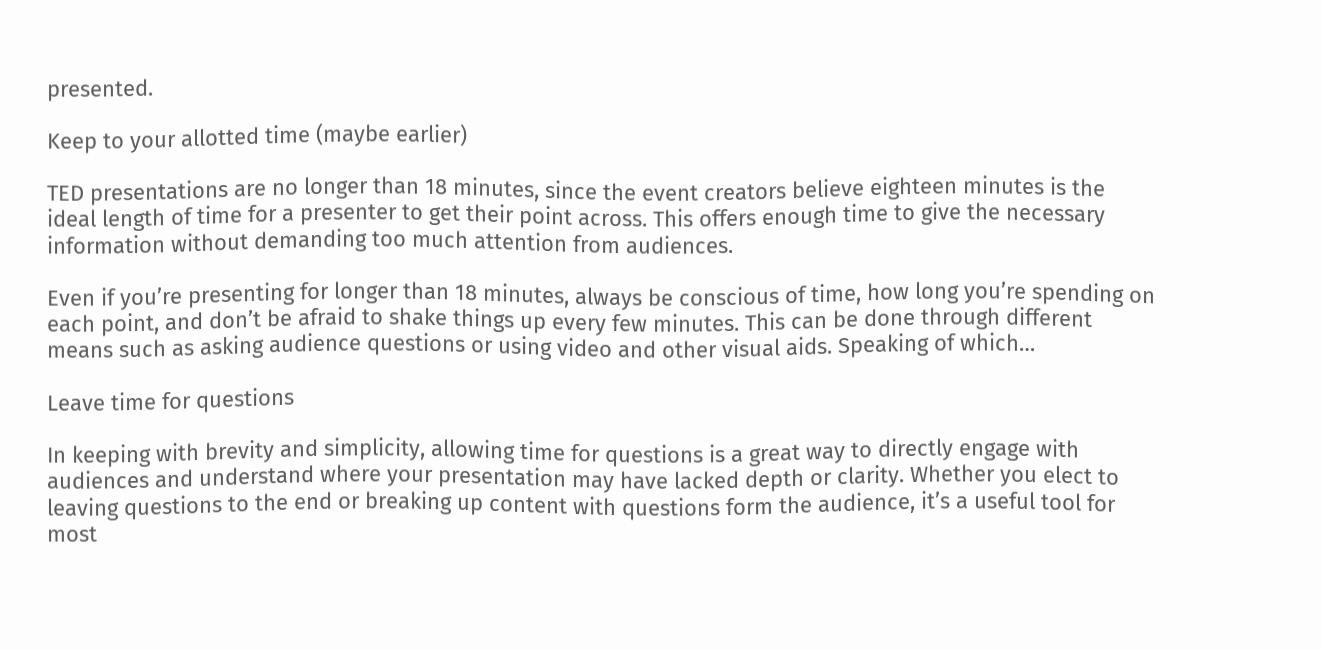presented.

Keep to your allotted time (maybe earlier)

TED presentations are no longer than 18 minutes, since the event creators believe eighteen minutes is the ideal length of time for a presenter to get their point across. This offers enough time to give the necessary information without demanding too much attention from audiences.

Even if you’re presenting for longer than 18 minutes, always be conscious of time, how long you’re spending on each point, and don’t be afraid to shake things up every few minutes. This can be done through different means such as asking audience questions or using video and other visual aids. Speaking of which…

Leave time for questions

In keeping with brevity and simplicity, allowing time for questions is a great way to directly engage with audiences and understand where your presentation may have lacked depth or clarity. Whether you elect to leaving questions to the end or breaking up content with questions form the audience, it’s a useful tool for most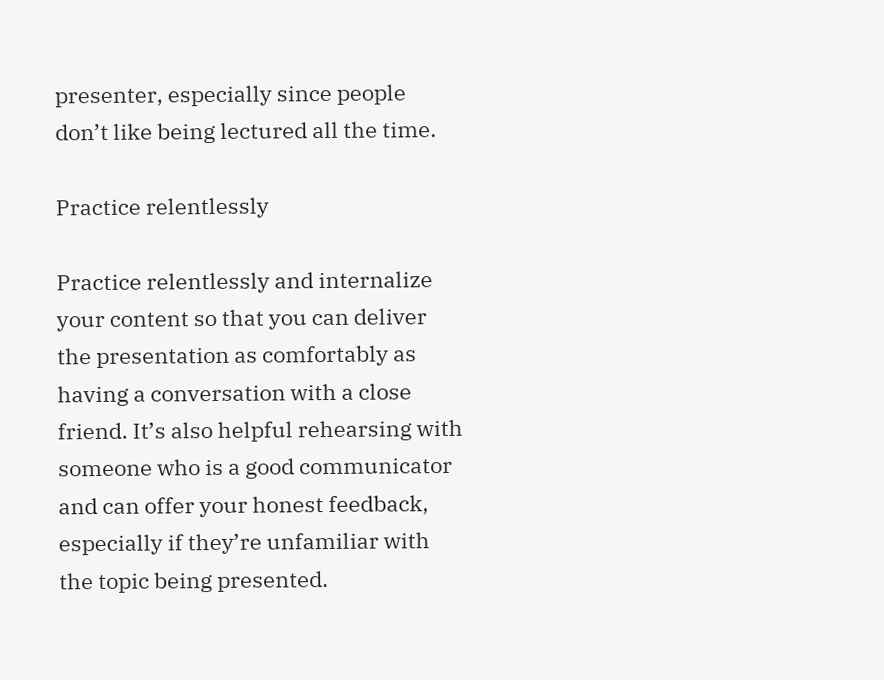presenter, especially since people don’t like being lectured all the time.

Practice relentlessly

Practice relentlessly and internalize your content so that you can deliver the presentation as comfortably as having a conversation with a close friend. It’s also helpful rehearsing with someone who is a good communicator and can offer your honest feedback, especially if they’re unfamiliar with the topic being presented.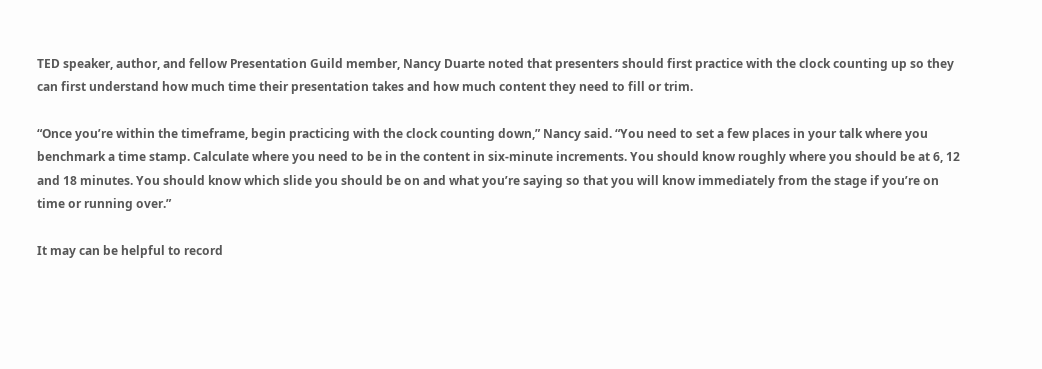TED speaker, author, and fellow Presentation Guild member, Nancy Duarte noted that presenters should first practice with the clock counting up so they can first understand how much time their presentation takes and how much content they need to fill or trim.

“Once you’re within the timeframe, begin practicing with the clock counting down,” Nancy said. “You need to set a few places in your talk where you benchmark a time stamp. Calculate where you need to be in the content in six-minute increments. You should know roughly where you should be at 6, 12 and 18 minutes. You should know which slide you should be on and what you’re saying so that you will know immediately from the stage if you’re on time or running over.”

It may can be helpful to record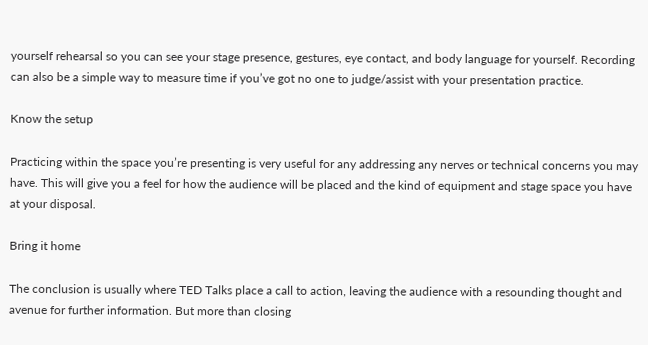yourself rehearsal so you can see your stage presence, gestures, eye contact, and body language for yourself. Recording can also be a simple way to measure time if you’ve got no one to judge/assist with your presentation practice.

Know the setup

Practicing within the space you’re presenting is very useful for any addressing any nerves or technical concerns you may have. This will give you a feel for how the audience will be placed and the kind of equipment and stage space you have at your disposal.

Bring it home

The conclusion is usually where TED Talks place a call to action, leaving the audience with a resounding thought and avenue for further information. But more than closing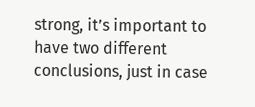strong, it’s important to have two different conclusions, just in case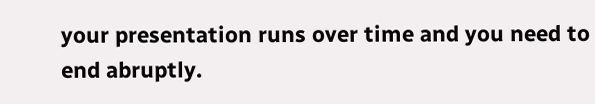your presentation runs over time and you need to end abruptly.